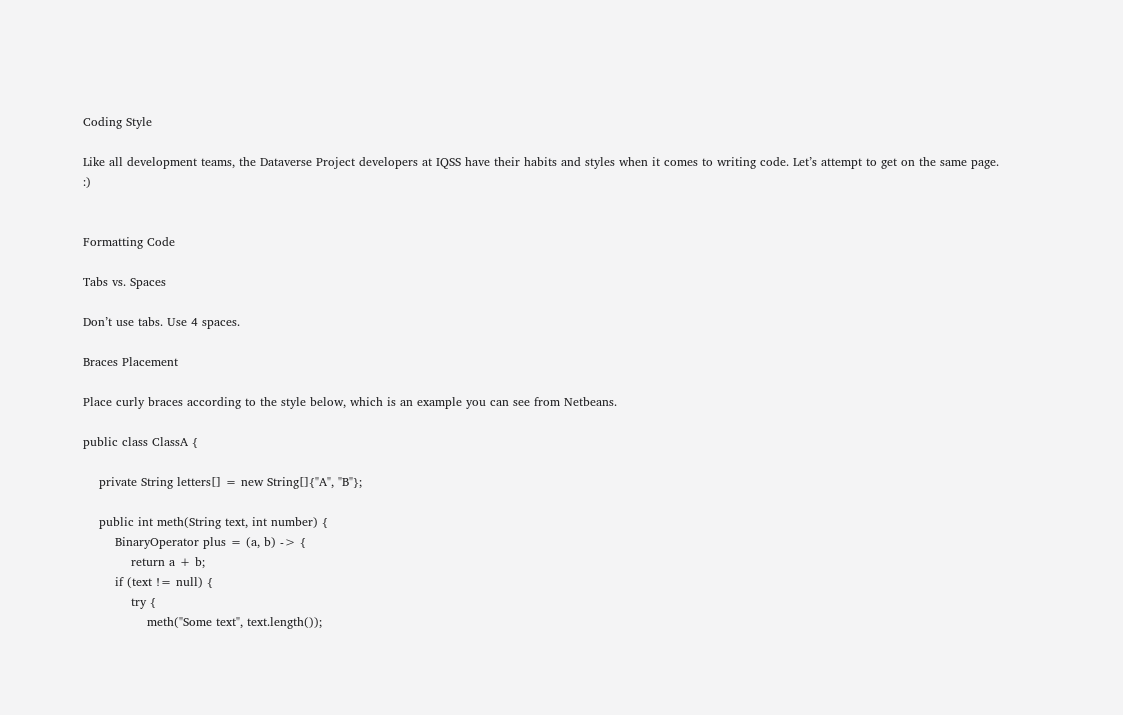Coding Style

Like all development teams, the Dataverse Project developers at IQSS have their habits and styles when it comes to writing code. Let’s attempt to get on the same page. :)


Formatting Code

Tabs vs. Spaces

Don’t use tabs. Use 4 spaces.

Braces Placement

Place curly braces according to the style below, which is an example you can see from Netbeans.

public class ClassA {

    private String letters[] = new String[]{"A", "B"};

    public int meth(String text, int number) {
        BinaryOperator plus = (a, b) -> {
            return a + b;
        if (text != null) {
            try {
                meth("Some text", text.length());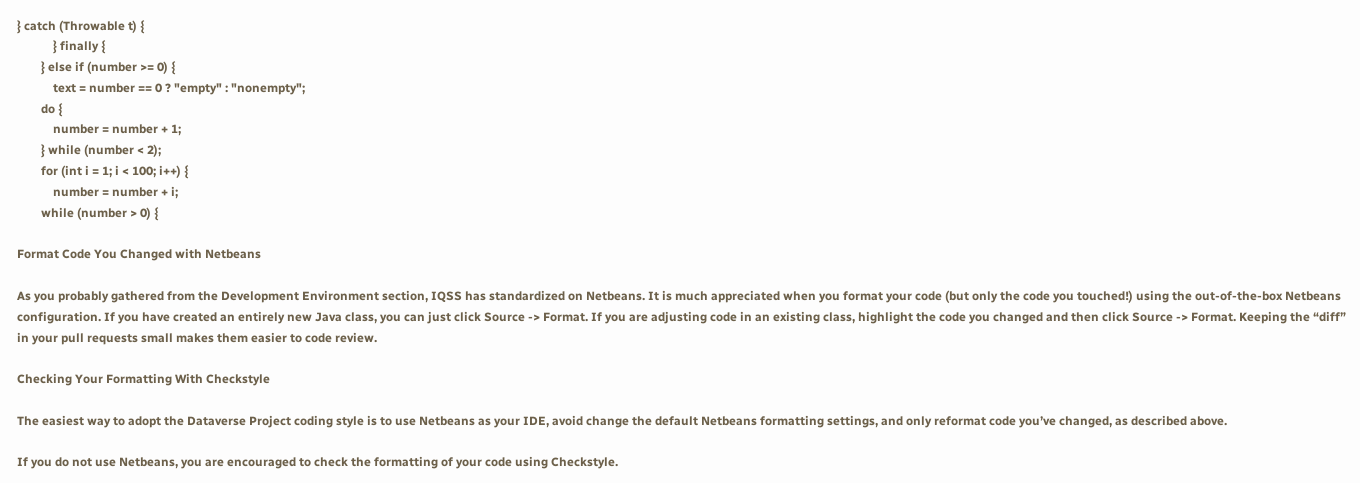} catch (Throwable t) {
            } finally {
        } else if (number >= 0) {
            text = number == 0 ? "empty" : "nonempty";
        do {
            number = number + 1;
        } while (number < 2);
        for (int i = 1; i < 100; i++) {
            number = number + i;
        while (number > 0) {

Format Code You Changed with Netbeans

As you probably gathered from the Development Environment section, IQSS has standardized on Netbeans. It is much appreciated when you format your code (but only the code you touched!) using the out-of-the-box Netbeans configuration. If you have created an entirely new Java class, you can just click Source -> Format. If you are adjusting code in an existing class, highlight the code you changed and then click Source -> Format. Keeping the “diff” in your pull requests small makes them easier to code review.

Checking Your Formatting With Checkstyle

The easiest way to adopt the Dataverse Project coding style is to use Netbeans as your IDE, avoid change the default Netbeans formatting settings, and only reformat code you’ve changed, as described above.

If you do not use Netbeans, you are encouraged to check the formatting of your code using Checkstyle.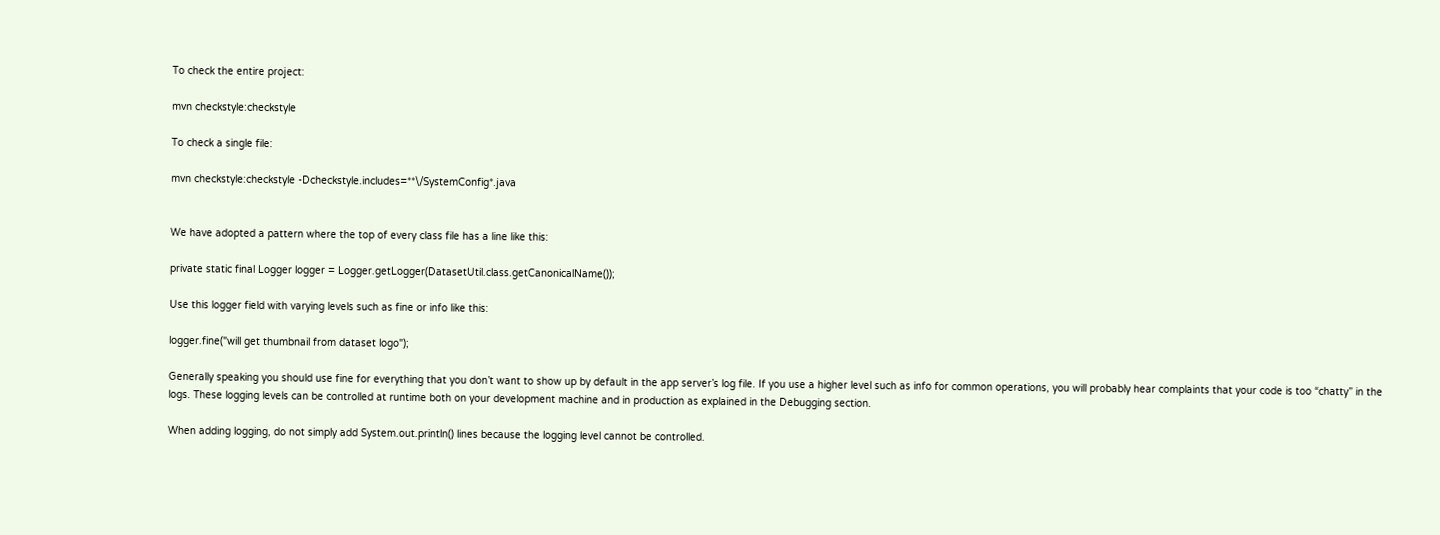To check the entire project:

mvn checkstyle:checkstyle

To check a single file:

mvn checkstyle:checkstyle -Dcheckstyle.includes=**\/SystemConfig*.java


We have adopted a pattern where the top of every class file has a line like this:

private static final Logger logger = Logger.getLogger(DatasetUtil.class.getCanonicalName());

Use this logger field with varying levels such as fine or info like this:

logger.fine("will get thumbnail from dataset logo");

Generally speaking you should use fine for everything that you don’t want to show up by default in the app server’s log file. If you use a higher level such as info for common operations, you will probably hear complaints that your code is too “chatty” in the logs. These logging levels can be controlled at runtime both on your development machine and in production as explained in the Debugging section.

When adding logging, do not simply add System.out.println() lines because the logging level cannot be controlled.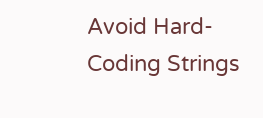Avoid Hard-Coding Strings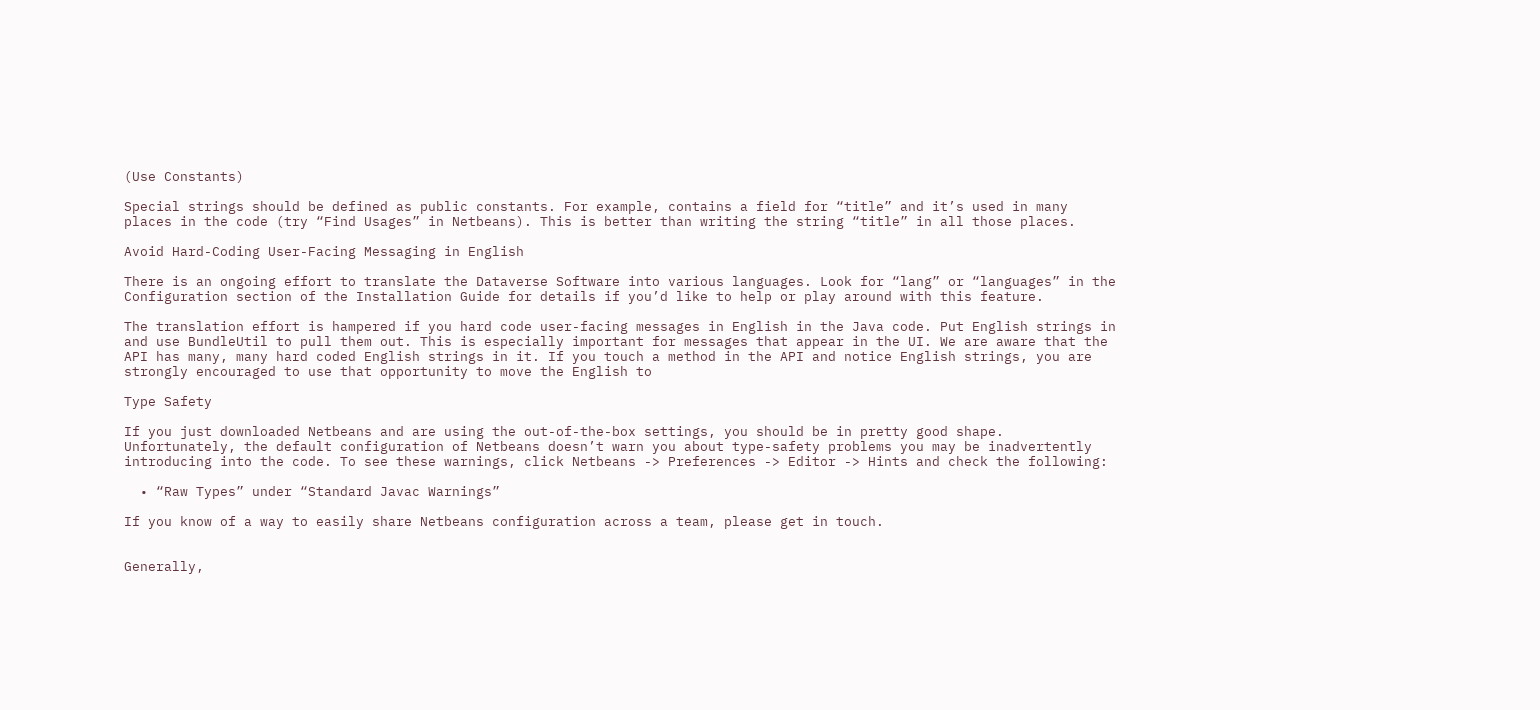(Use Constants)

Special strings should be defined as public constants. For example, contains a field for “title” and it’s used in many places in the code (try “Find Usages” in Netbeans). This is better than writing the string “title” in all those places.

Avoid Hard-Coding User-Facing Messaging in English

There is an ongoing effort to translate the Dataverse Software into various languages. Look for “lang” or “languages” in the Configuration section of the Installation Guide for details if you’d like to help or play around with this feature.

The translation effort is hampered if you hard code user-facing messages in English in the Java code. Put English strings in and use BundleUtil to pull them out. This is especially important for messages that appear in the UI. We are aware that the API has many, many hard coded English strings in it. If you touch a method in the API and notice English strings, you are strongly encouraged to use that opportunity to move the English to

Type Safety

If you just downloaded Netbeans and are using the out-of-the-box settings, you should be in pretty good shape. Unfortunately, the default configuration of Netbeans doesn’t warn you about type-safety problems you may be inadvertently introducing into the code. To see these warnings, click Netbeans -> Preferences -> Editor -> Hints and check the following:

  • “Raw Types” under “Standard Javac Warnings”

If you know of a way to easily share Netbeans configuration across a team, please get in touch.


Generally,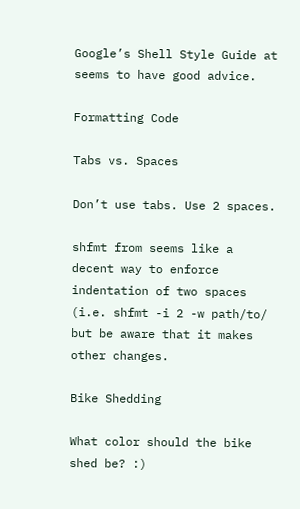Google’s Shell Style Guide at seems to have good advice.

Formatting Code

Tabs vs. Spaces

Don’t use tabs. Use 2 spaces.

shfmt from seems like a decent way to enforce indentation of two spaces (i.e. shfmt -i 2 -w path/to/ but be aware that it makes other changes.

Bike Shedding

What color should the bike shed be? :)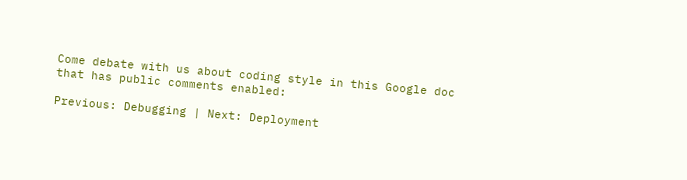Come debate with us about coding style in this Google doc that has public comments enabled:

Previous: Debugging | Next: Deployment